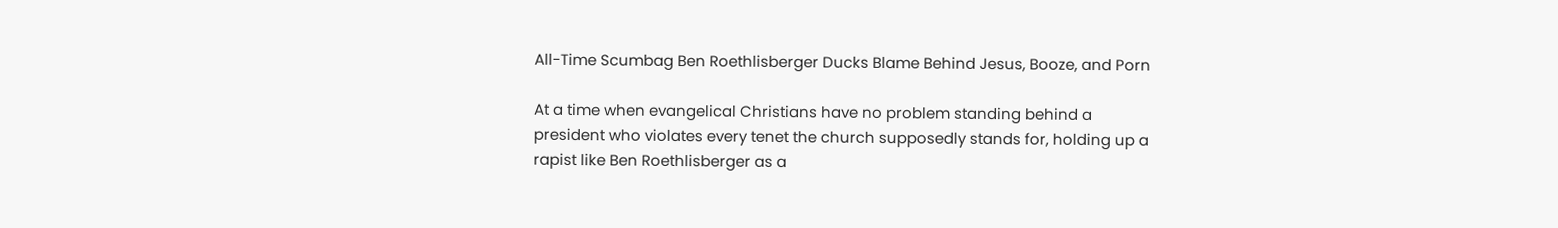All-Time Scumbag Ben Roethlisberger Ducks Blame Behind Jesus, Booze, and Porn

At a time when evangelical Christians have no problem standing behind a president who violates every tenet the church supposedly stands for, holding up a rapist like Ben Roethlisberger as a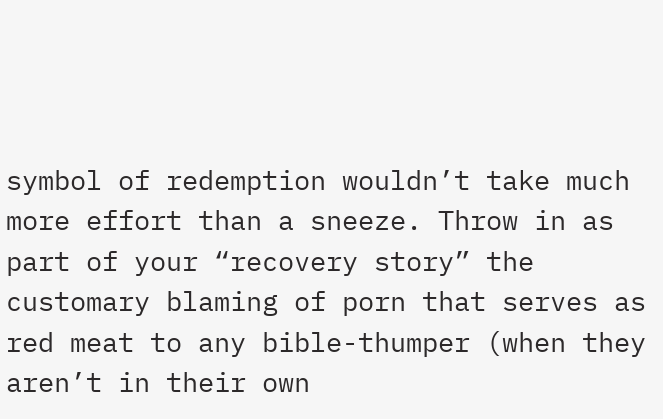symbol of redemption wouldn’t take much more effort than a sneeze. Throw in as part of your “recovery story” the customary blaming of porn that serves as red meat to any bible-thumper (when they aren’t in their own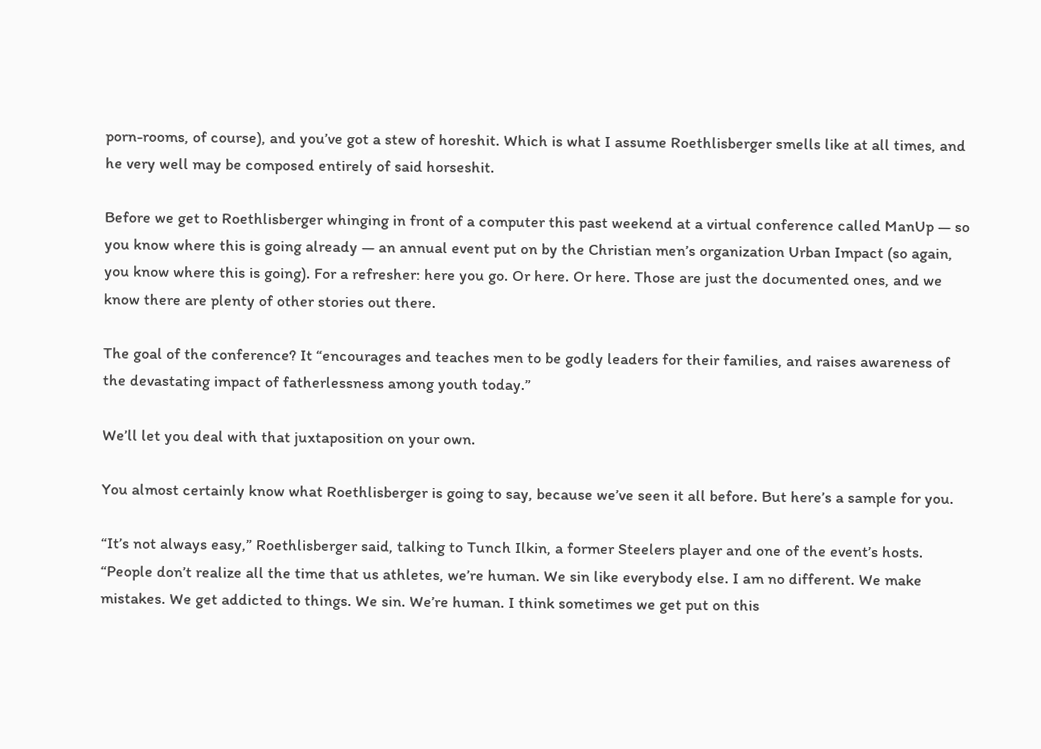porn-rooms, of course), and you’ve got a stew of horeshit. Which is what I assume Roethlisberger smells like at all times, and he very well may be composed entirely of said horseshit.

Before we get to Roethlisberger whinging in front of a computer this past weekend at a virtual conference called ManUp — so you know where this is going already — an annual event put on by the Christian men’s organization Urban Impact (so again, you know where this is going). For a refresher: here you go. Or here. Or here. Those are just the documented ones, and we know there are plenty of other stories out there.

The goal of the conference? It “encourages and teaches men to be godly leaders for their families, and raises awareness of the devastating impact of fatherlessness among youth today.”

We’ll let you deal with that juxtaposition on your own.

You almost certainly know what Roethlisberger is going to say, because we’ve seen it all before. But here’s a sample for you.

“It’s not always easy,” Roethlisberger said, talking to Tunch Ilkin, a former Steelers player and one of the event’s hosts. “People don’t realize all the time that us athletes, we’re human. We sin like everybody else. I am no different. We make mistakes. We get addicted to things. We sin. We’re human. I think sometimes we get put on this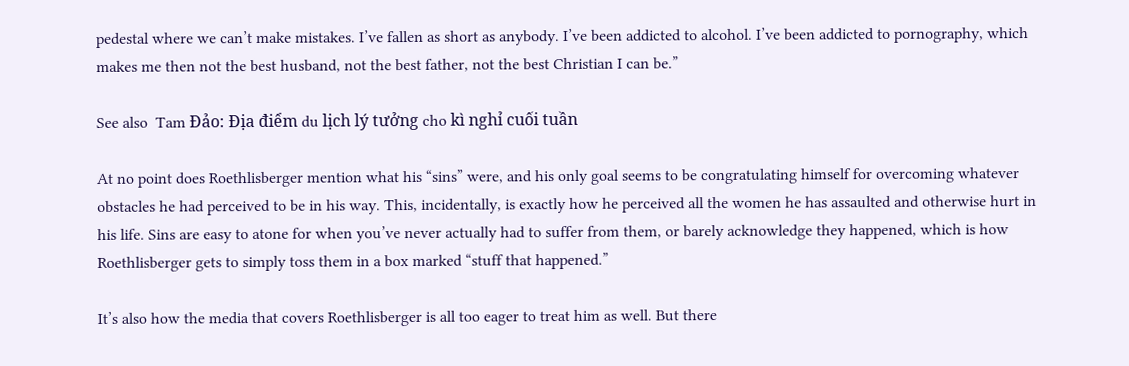pedestal where we can’t make mistakes. I’ve fallen as short as anybody. I’ve been addicted to alcohol. I’ve been addicted to pornography, which makes me then not the best husband, not the best father, not the best Christian I can be.”

See also  Tam Đảo: Địa điểm du lịch lý tưởng cho kì nghỉ cuối tuần

At no point does Roethlisberger mention what his “sins” were, and his only goal seems to be congratulating himself for overcoming whatever obstacles he had perceived to be in his way. This, incidentally, is exactly how he perceived all the women he has assaulted and otherwise hurt in his life. Sins are easy to atone for when you’ve never actually had to suffer from them, or barely acknowledge they happened, which is how Roethlisberger gets to simply toss them in a box marked “stuff that happened.”

It’s also how the media that covers Roethlisberger is all too eager to treat him as well. But there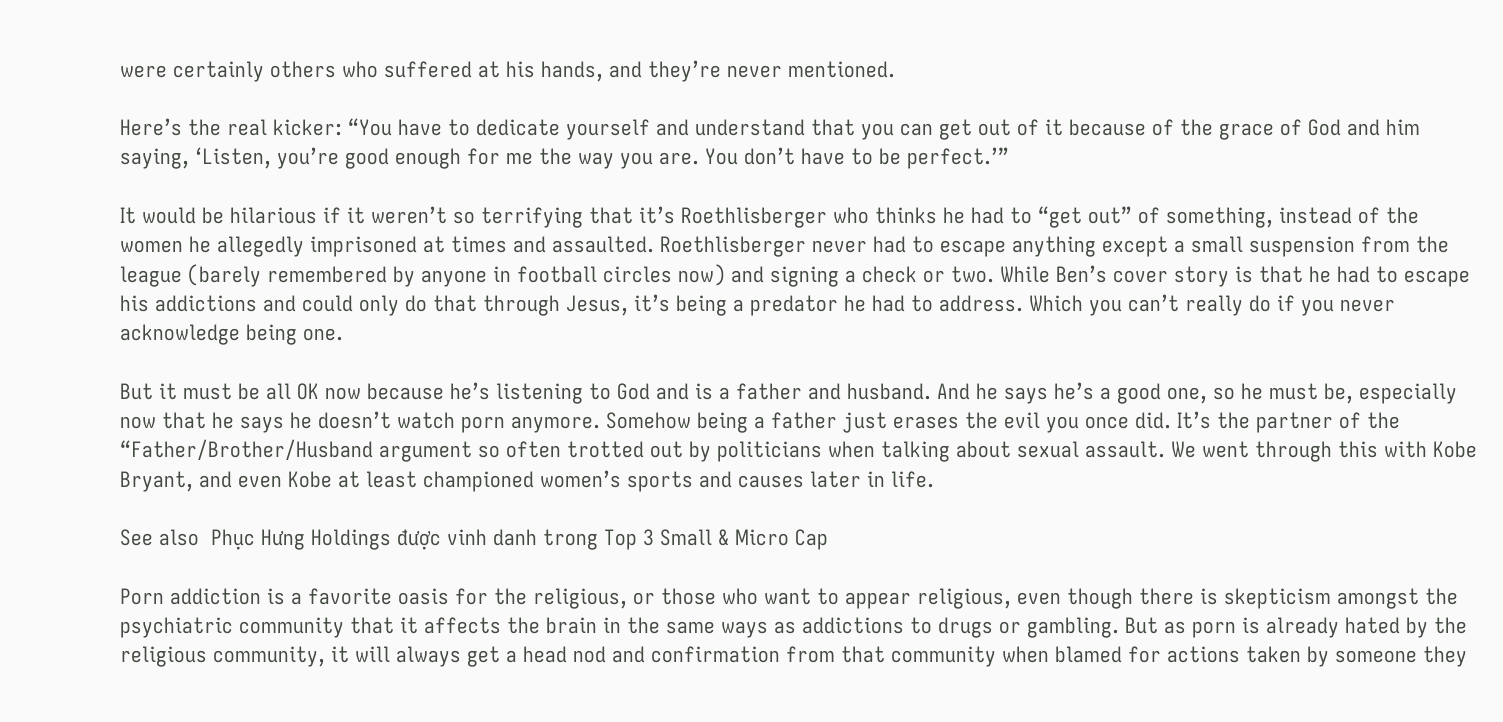were certainly others who suffered at his hands, and they’re never mentioned.

Here’s the real kicker: “You have to dedicate yourself and understand that you can get out of it because of the grace of God and him saying, ‘Listen, you’re good enough for me the way you are. You don’t have to be perfect.’”

It would be hilarious if it weren’t so terrifying that it’s Roethlisberger who thinks he had to “get out” of something, instead of the women he allegedly imprisoned at times and assaulted. Roethlisberger never had to escape anything except a small suspension from the league (barely remembered by anyone in football circles now) and signing a check or two. While Ben’s cover story is that he had to escape his addictions and could only do that through Jesus, it’s being a predator he had to address. Which you can’t really do if you never acknowledge being one.

But it must be all OK now because he’s listening to God and is a father and husband. And he says he’s a good one, so he must be, especially now that he says he doesn’t watch porn anymore. Somehow being a father just erases the evil you once did. It’s the partner of the “Father/Brother/Husband argument so often trotted out by politicians when talking about sexual assault. We went through this with Kobe Bryant, and even Kobe at least championed women’s sports and causes later in life.

See also  Phục Hưng Holdings được vinh danh trong Top 3 Small & Micro Cap

Porn addiction is a favorite oasis for the religious, or those who want to appear religious, even though there is skepticism amongst the psychiatric community that it affects the brain in the same ways as addictions to drugs or gambling. But as porn is already hated by the religious community, it will always get a head nod and confirmation from that community when blamed for actions taken by someone they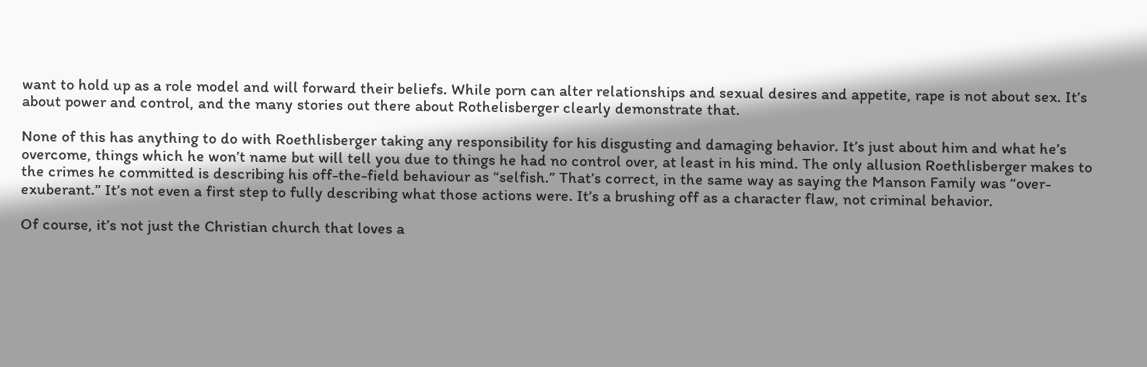want to hold up as a role model and will forward their beliefs. While porn can alter relationships and sexual desires and appetite, rape is not about sex. It’s about power and control, and the many stories out there about Rothelisberger clearly demonstrate that.

None of this has anything to do with Roethlisberger taking any responsibility for his disgusting and damaging behavior. It’s just about him and what he’s overcome, things which he won’t name but will tell you due to things he had no control over, at least in his mind. The only allusion Roethlisberger makes to the crimes he committed is describing his off-the-field behaviour as “selfish.” That’s correct, in the same way as saying the Manson Family was “over-exuberant.” It’s not even a first step to fully describing what those actions were. It’s a brushing off as a character flaw, not criminal behavior.

Of course, it’s not just the Christian church that loves a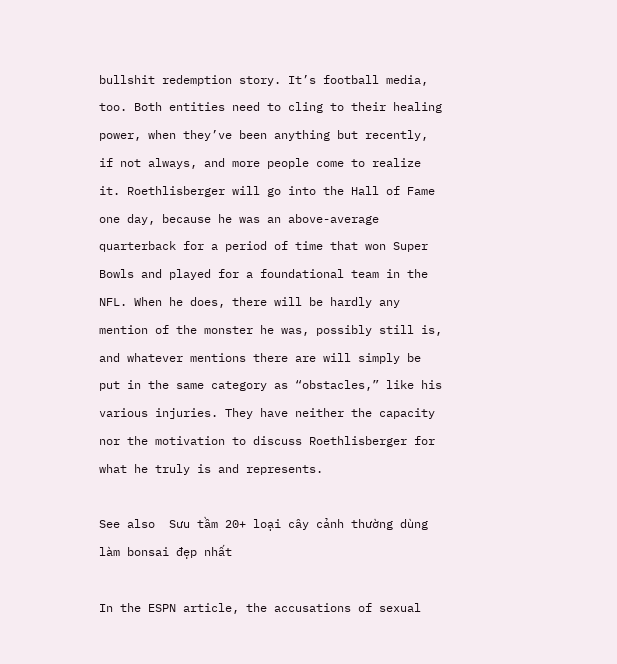bullshit redemption story. It’s football media, too. Both entities need to cling to their healing power, when they’ve been anything but recently, if not always, and more people come to realize it. Roethlisberger will go into the Hall of Fame one day, because he was an above-average quarterback for a period of time that won Super Bowls and played for a foundational team in the NFL. When he does, there will be hardly any mention of the monster he was, possibly still is, and whatever mentions there are will simply be put in the same category as “obstacles,” like his various injuries. They have neither the capacity nor the motivation to discuss Roethlisberger for what he truly is and represents.

See also  Sưu tầm 20+ loại cây cảnh thường dùng làm bonsai đẹp nhất

In the ESPN article, the accusations of sexual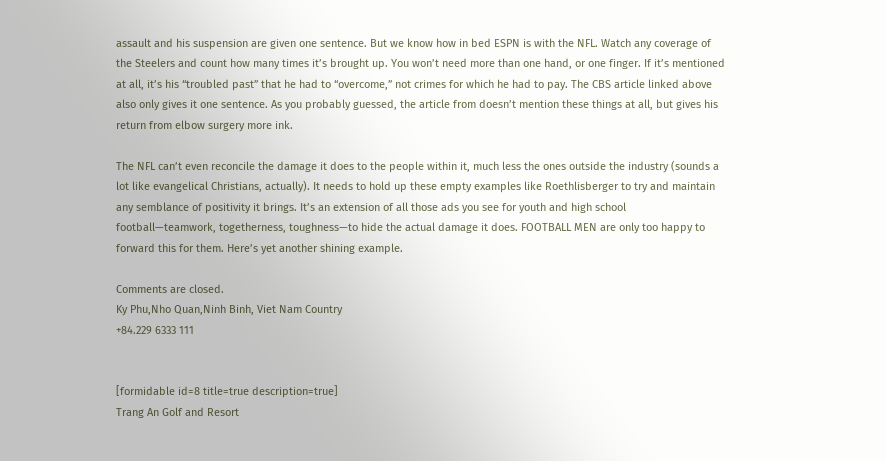assault and his suspension are given one sentence. But we know how in bed ESPN is with the NFL. Watch any coverage of the Steelers and count how many times it’s brought up. You won’t need more than one hand, or one finger. If it’s mentioned at all, it’s his “troubled past” that he had to “overcome,” not crimes for which he had to pay. The CBS article linked above also only gives it one sentence. As you probably guessed, the article from doesn’t mention these things at all, but gives his return from elbow surgery more ink.

The NFL can’t even reconcile the damage it does to the people within it, much less the ones outside the industry (sounds a lot like evangelical Christians, actually). It needs to hold up these empty examples like Roethlisberger to try and maintain any semblance of positivity it brings. It’s an extension of all those ads you see for youth and high school football—teamwork, togetherness, toughness—to hide the actual damage it does. FOOTBALL MEN are only too happy to forward this for them. Here’s yet another shining example.

Comments are closed.
Ky Phu,Nho Quan,Ninh Binh, Viet Nam Country
+84.229 6333 111


[formidable id=8 title=true description=true]
Trang An Golf and Resort